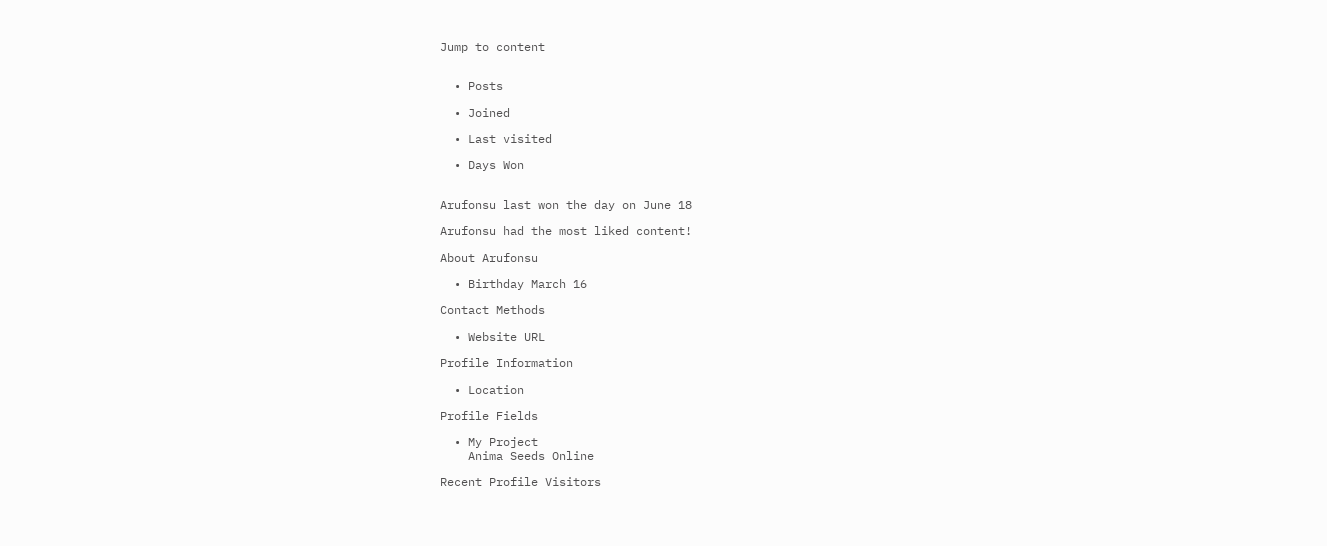Jump to content


  • Posts

  • Joined

  • Last visited

  • Days Won


Arufonsu last won the day on June 18

Arufonsu had the most liked content!

About Arufonsu

  • Birthday March 16

Contact Methods

  • Website URL

Profile Information

  • Location

Profile Fields

  • My Project
    Anima Seeds Online

Recent Profile Visitors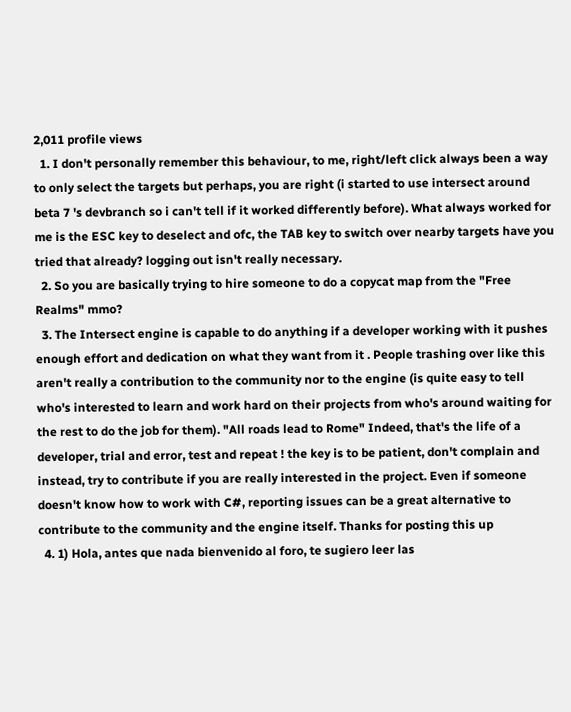2,011 profile views
  1. I don't personally remember this behaviour, to me, right/left click always been a way to only select the targets but perhaps, you are right (i started to use intersect around beta 7 's devbranch so i can't tell if it worked differently before). What always worked for me is the ESC key to deselect and ofc, the TAB key to switch over nearby targets have you tried that already? logging out isn't really necessary.
  2. So you are basically trying to hire someone to do a copycat map from the "Free Realms" mmo?
  3. The Intersect engine is capable to do anything if a developer working with it pushes enough effort and dedication on what they want from it . People trashing over like this aren't really a contribution to the community nor to the engine (is quite easy to tell who's interested to learn and work hard on their projects from who's around waiting for the rest to do the job for them). "All roads lead to Rome" Indeed, that's the life of a developer, trial and error, test and repeat ! the key is to be patient, don't complain and instead, try to contribute if you are really interested in the project. Even if someone doesn't know how to work with C#, reporting issues can be a great alternative to contribute to the community and the engine itself. Thanks for posting this up
  4. 1) Hola, antes que nada bienvenido al foro, te sugiero leer las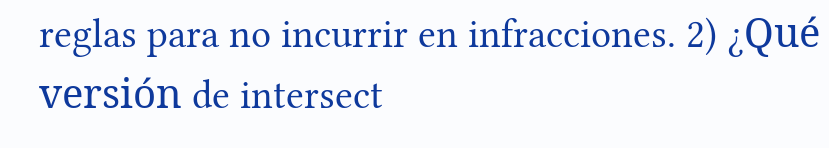reglas para no incurrir en infracciones. 2) ¿Qué versión de intersect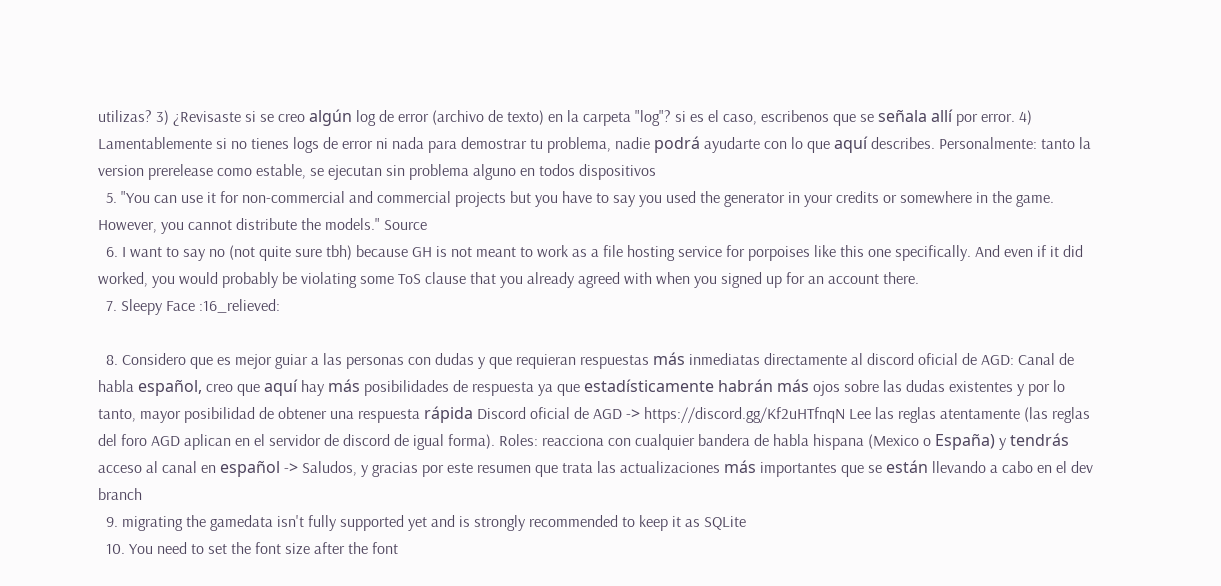utilizas? 3) ¿Revisaste si se creo algún log de error (archivo de texto) en la carpeta "log"? si es el caso, escribenos que se señala allí por error. 4) Lamentablemente si no tienes logs de error ni nada para demostrar tu problema, nadie podrá ayudarte con lo que aquí describes. Personalmente: tanto la version prerelease como estable, se ejecutan sin problema alguno en todos dispositivos
  5. "You can use it for non-commercial and commercial projects but you have to say you used the generator in your credits or somewhere in the game. However, you cannot distribute the models." Source
  6. I want to say no (not quite sure tbh) because GH is not meant to work as a file hosting service for porpoises like this one specifically. And even if it did worked, you would probably be violating some ToS clause that you already agreed with when you signed up for an account there.
  7. Sleepy Face :16_relieved:

  8. Considero que es mejor guiar a las personas con dudas y que requieran respuestas más inmediatas directamente al discord oficial de AGD: Canal de habla español, creo que aquí hay más posibilidades de respuesta ya que estadísticamente habrán más ojos sobre las dudas existentes y por lo tanto, mayor posibilidad de obtener una respuesta rápida Discord oficial de AGD -> https://discord.gg/Kf2uHTfnqN Lee las reglas atentamente (las reglas del foro AGD aplican en el servidor de discord de igual forma). Roles: reacciona con cualquier bandera de habla hispana (Mexico o España) y tendrás acceso al canal en español -> Saludos, y gracias por este resumen que trata las actualizaciones más importantes que se están llevando a cabo en el dev branch
  9. migrating the gamedata isn't fully supported yet and is strongly recommended to keep it as SQLite
  10. You need to set the font size after the font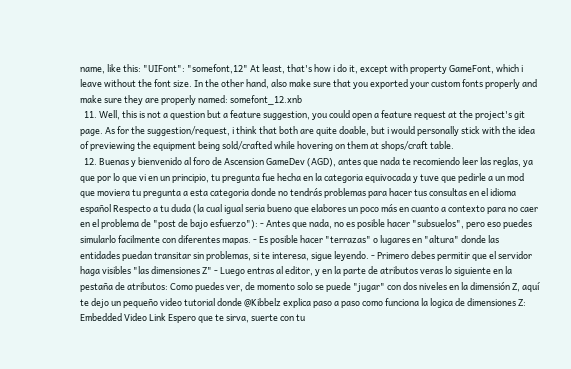name, like this: "UIFont": "somefont,12" At least, that's how i do it, except with property GameFont, which i leave without the font size. In the other hand, also make sure that you exported your custom fonts properly and make sure they are properly named: somefont_12.xnb
  11. Well, this is not a question but a feature suggestion, you could open a feature request at the project's git page. As for the suggestion/request, i think that both are quite doable, but i would personally stick with the idea of previewing the equipment being sold/crafted while hovering on them at shops/craft table.
  12. Buenas y bienvenido al foro de Ascension GameDev (AGD), antes que nada te recomiendo leer las reglas, ya que por lo que vi en un principio, tu pregunta fue hecha en la categoria equivocada y tuve que pedirle a un mod que moviera tu pregunta a esta categoria donde no tendrás problemas para hacer tus consultas en el idioma español Respecto a tu duda (la cual igual seria bueno que elabores un poco más en cuanto a contexto para no caer en el problema de "post de bajo esfuerzo"): - Antes que nada, no es posible hacer "subsuelos", pero eso puedes simularlo facilmente con diferentes mapas. - Es posible hacer "terrazas" o lugares en "altura" donde las entidades puedan transitar sin problemas, si te interesa, sigue leyendo. - Primero debes permitir que el servidor haga visibles "las dimensiones Z" - Luego entras al editor, y en la parte de atributos veras lo siguiente en la pestaña de atributos: Como puedes ver, de momento solo se puede "jugar" con dos niveles en la dimensión Z, aquí te dejo un pequeño video tutorial donde @Kibbelz explica paso a paso como funciona la logica de dimensiones Z: Embedded Video Link Espero que te sirva, suerte con tu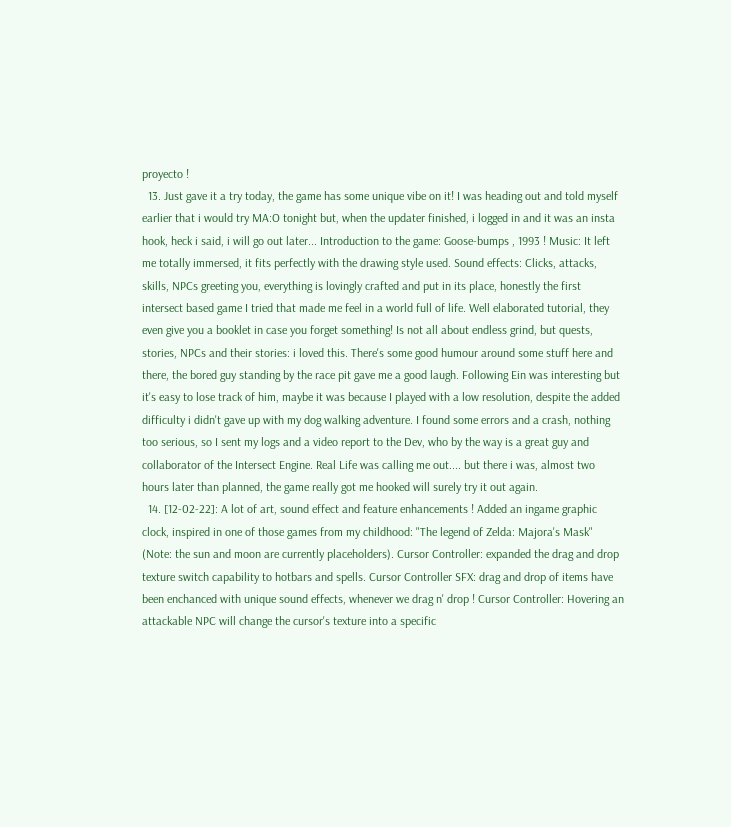proyecto !
  13. Just gave it a try today, the game has some unique vibe on it! I was heading out and told myself earlier that i would try MA:O tonight but, when the updater finished, i logged in and it was an insta hook, heck i said, i will go out later... Introduction to the game: Goose-bumps , 1993 ! Music: It left me totally immersed, it fits perfectly with the drawing style used. Sound effects: Clicks, attacks, skills, NPCs greeting you, everything is lovingly crafted and put in its place, honestly the first intersect based game I tried that made me feel in a world full of life. Well elaborated tutorial, they even give you a booklet in case you forget something! Is not all about endless grind, but quests, stories, NPCs and their stories: i loved this. There's some good humour around some stuff here and there, the bored guy standing by the race pit gave me a good laugh. Following Ein was interesting but it's easy to lose track of him, maybe it was because I played with a low resolution, despite the added difficulty i didn't gave up with my dog walking adventure. I found some errors and a crash, nothing too serious, so I sent my logs and a video report to the Dev, who by the way is a great guy and collaborator of the Intersect Engine. Real Life was calling me out.... but there i was, almost two hours later than planned, the game really got me hooked will surely try it out again.
  14. [12-02-22]: A lot of art, sound effect and feature enhancements ! Added an ingame graphic clock, inspired in one of those games from my childhood: "The legend of Zelda: Majora's Mask" (Note: the sun and moon are currently placeholders). Cursor Controller: expanded the drag and drop texture switch capability to hotbars and spells. Cursor Controller SFX: drag and drop of items have been enchanced with unique sound effects, whenever we drag n' drop ! Cursor Controller: Hovering an attackable NPC will change the cursor's texture into a specific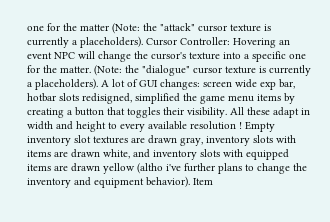one for the matter (Note: the "attack" cursor texture is currently a placeholders). Cursor Controller: Hovering an event NPC will change the cursor's texture into a specific one for the matter. (Note: the "dialogue" cursor texture is currently a placeholders). A lot of GUI changes: screen wide exp bar, hotbar slots redisigned, simplified the game menu items by creating a button that toggles their visibility. All these adapt in width and height to every available resolution ! Empty inventory slot textures are drawn gray, inventory slots with items are drawn white, and inventory slots with equipped items are drawn yellow (altho i've further plans to change the inventory and equipment behavior). Item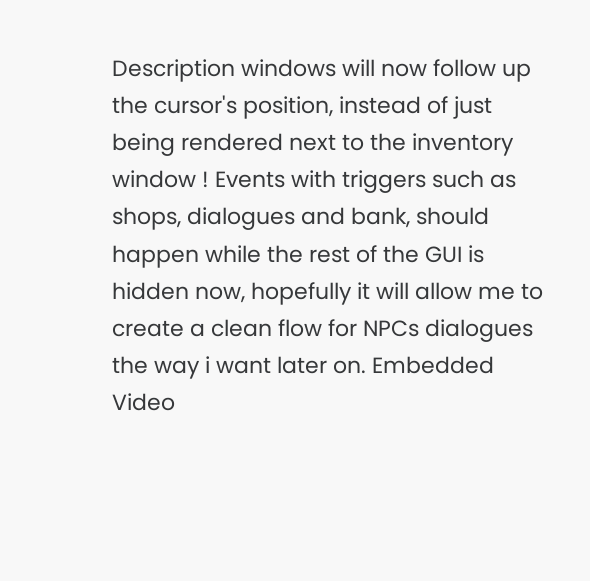Description windows will now follow up the cursor's position, instead of just being rendered next to the inventory window ! Events with triggers such as shops, dialogues and bank, should happen while the rest of the GUI is hidden now, hopefully it will allow me to create a clean flow for NPCs dialogues the way i want later on. Embedded Video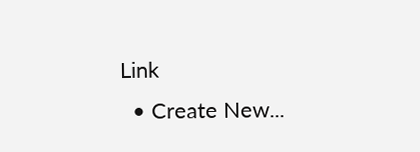Link
  • Create New...